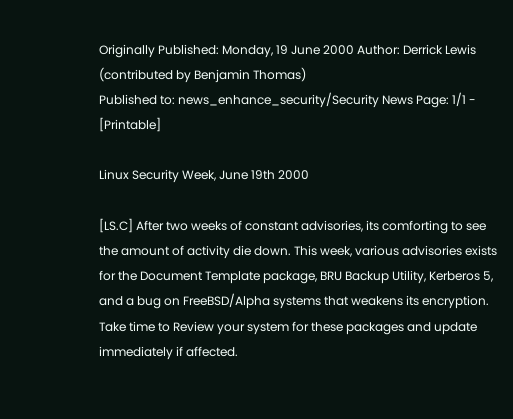Originally Published: Monday, 19 June 2000 Author: Derrick Lewis (contributed by Benjamin Thomas)
Published to: news_enhance_security/Security News Page: 1/1 - [Printable]

Linux Security Week, June 19th 2000

[LS.C] After two weeks of constant advisories, its comforting to see the amount of activity die down. This week, various advisories exists for the Document Template package, BRU Backup Utility, Kerberos 5, and a bug on FreeBSD/Alpha systems that weakens its encryption. Take time to Review your system for these packages and update immediately if affected.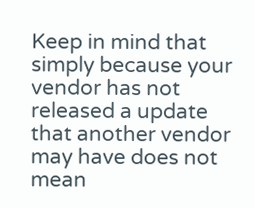Keep in mind that simply because your vendor has not released a update that another vendor may have does not mean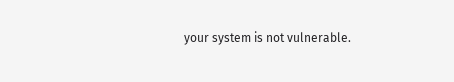your system is not vulnerable.